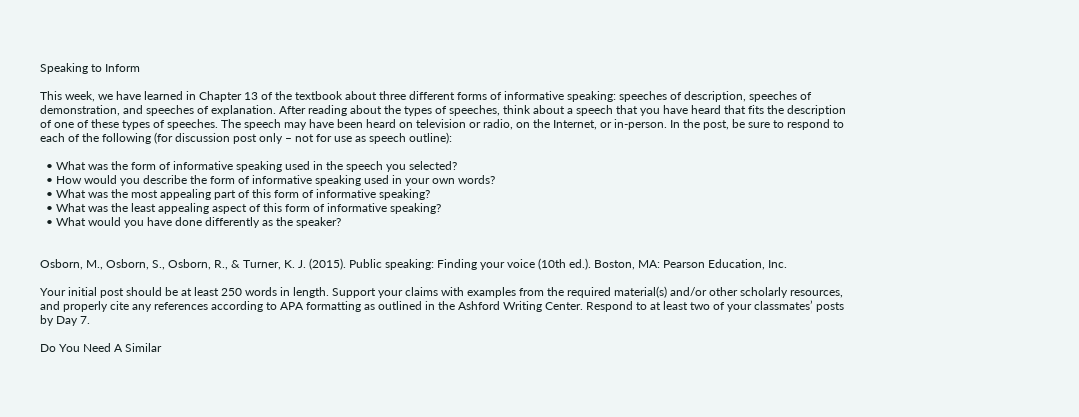Speaking to Inform

This week, we have learned in Chapter 13 of the textbook about three different forms of informative speaking: speeches of description, speeches of demonstration, and speeches of explanation. After reading about the types of speeches, think about a speech that you have heard that fits the description of one of these types of speeches. The speech may have been heard on television or radio, on the Internet, or in-person. In the post, be sure to respond to each of the following (for discussion post only – not for use as speech outline):

  • What was the form of informative speaking used in the speech you selected?
  • How would you describe the form of informative speaking used in your own words?
  • What was the most appealing part of this form of informative speaking?
  • What was the least appealing aspect of this form of informative speaking?
  • What would you have done differently as the speaker?


Osborn, M., Osborn, S., Osborn, R., & Turner, K. J. (2015). Public speaking: Finding your voice (10th ed.). Boston, MA: Pearson Education, Inc.

Your initial post should be at least 250 words in length. Support your claims with examples from the required material(s) and/or other scholarly resources, and properly cite any references according to APA formatting as outlined in the Ashford Writing Center. Respond to at least two of your classmates’ posts by Day 7.

Do You Need A Similar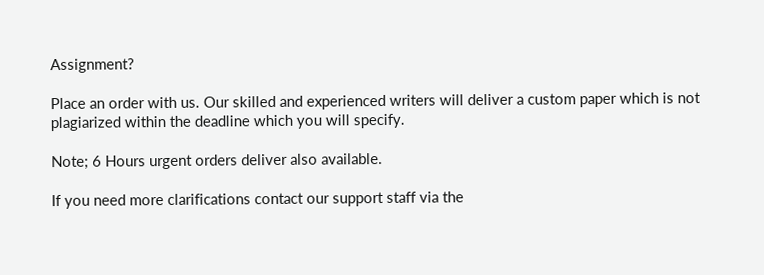Assignment?

Place an order with us. Our skilled and experienced writers will deliver a custom paper which is not plagiarized within the deadline which you will specify.

Note; 6 Hours urgent orders deliver also available.

If you need more clarifications contact our support staff via the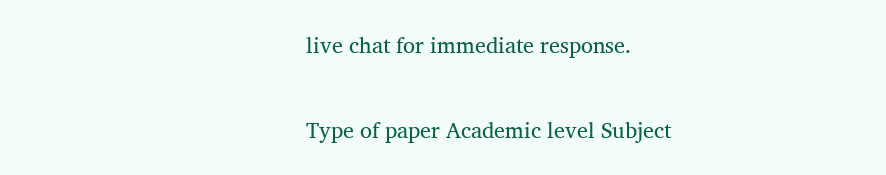live chat for immediate response.


Type of paper Academic level Subject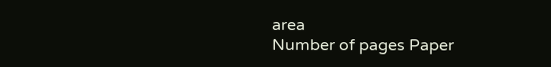area
Number of pages Paper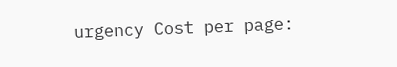urgency Cost per page: